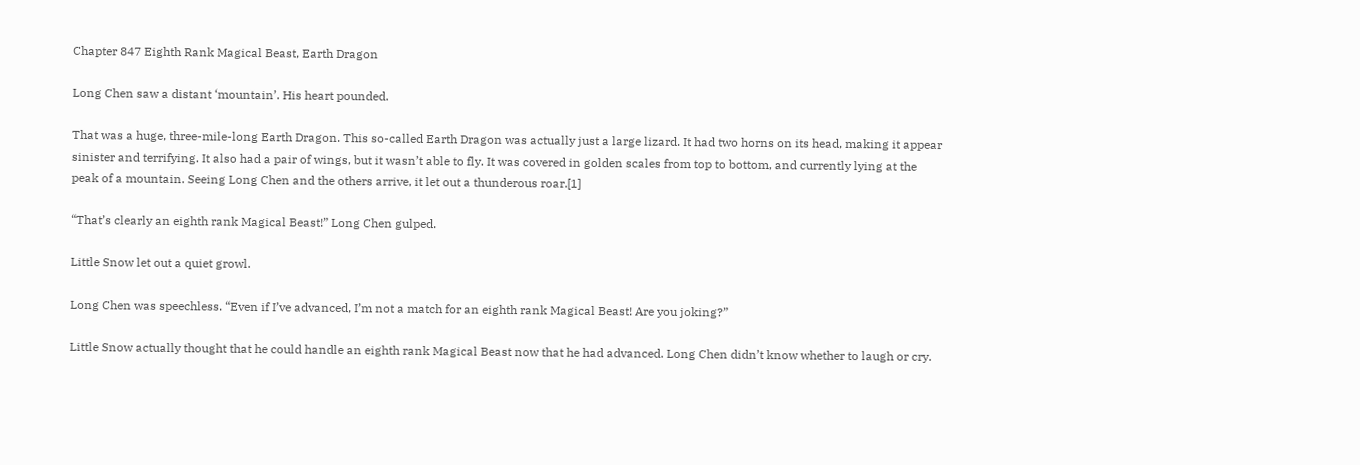Chapter 847 Eighth Rank Magical Beast, Earth Dragon

Long Chen saw a distant ‘mountain’. His heart pounded.

That was a huge, three-mile-long Earth Dragon. This so-called Earth Dragon was actually just a large lizard. It had two horns on its head, making it appear sinister and terrifying. It also had a pair of wings, but it wasn’t able to fly. It was covered in golden scales from top to bottom, and currently lying at the peak of a mountain. Seeing Long Chen and the others arrive, it let out a thunderous roar.[1]

“That’s clearly an eighth rank Magical Beast!” Long Chen gulped.

Little Snow let out a quiet growl.

Long Chen was speechless. “Even if I’ve advanced, I’m not a match for an eighth rank Magical Beast! Are you joking?”

Little Snow actually thought that he could handle an eighth rank Magical Beast now that he had advanced. Long Chen didn’t know whether to laugh or cry.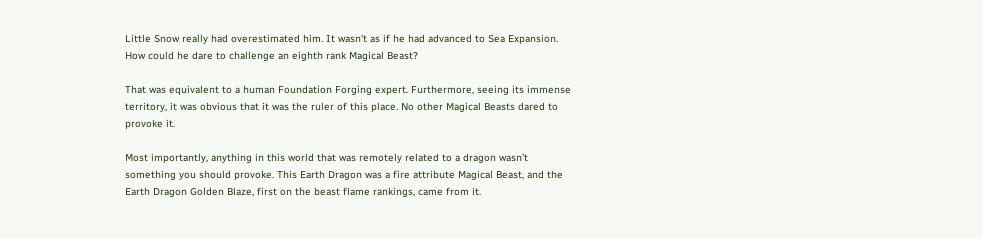Little Snow really had overestimated him. It wasn’t as if he had advanced to Sea Expansion. How could he dare to challenge an eighth rank Magical Beast?

That was equivalent to a human Foundation Forging expert. Furthermore, seeing its immense territory, it was obvious that it was the ruler of this place. No other Magical Beasts dared to provoke it.

Most importantly, anything in this world that was remotely related to a dragon wasn’t something you should provoke. This Earth Dragon was a fire attribute Magical Beast, and the Earth Dragon Golden Blaze, first on the beast flame rankings, came from it.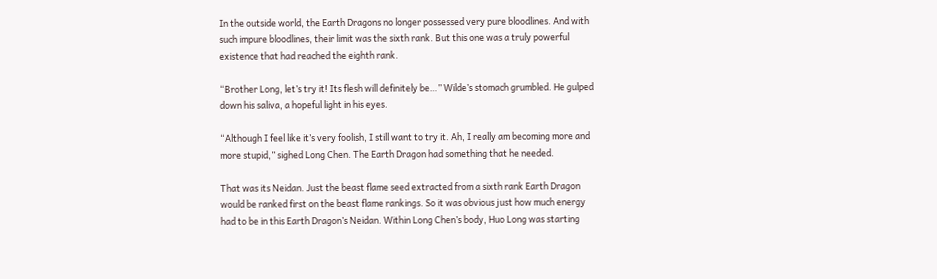In the outside world, the Earth Dragons no longer possessed very pure bloodlines. And with such impure bloodlines, their limit was the sixth rank. But this one was a truly powerful existence that had reached the eighth rank.

“Brother Long, let’s try it! Its flesh will definitely be…” Wilde’s stomach grumbled. He gulped down his saliva, a hopeful light in his eyes.

“Although I feel like it’s very foolish, I still want to try it. Ah, I really am becoming more and more stupid,” sighed Long Chen. The Earth Dragon had something that he needed.

That was its Neidan. Just the beast flame seed extracted from a sixth rank Earth Dragon would be ranked first on the beast flame rankings. So it was obvious just how much energy had to be in this Earth Dragon’s Neidan. Within Long Chen’s body, Huo Long was starting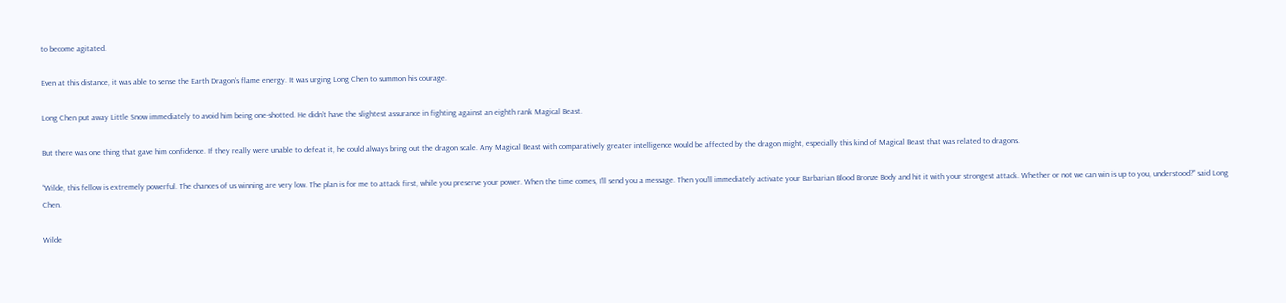to become agitated.

Even at this distance, it was able to sense the Earth Dragon’s flame energy. It was urging Long Chen to summon his courage.

Long Chen put away Little Snow immediately to avoid him being one-shotted. He didn’t have the slightest assurance in fighting against an eighth rank Magical Beast.

But there was one thing that gave him confidence. If they really were unable to defeat it, he could always bring out the dragon scale. Any Magical Beast with comparatively greater intelligence would be affected by the dragon might, especially this kind of Magical Beast that was related to dragons.

“Wilde, this fellow is extremely powerful. The chances of us winning are very low. The plan is for me to attack first, while you preserve your power. When the time comes, I’ll send you a message. Then you’ll immediately activate your Barbarian Blood Bronze Body and hit it with your strongest attack. Whether or not we can win is up to you, understood?” said Long Chen.

Wilde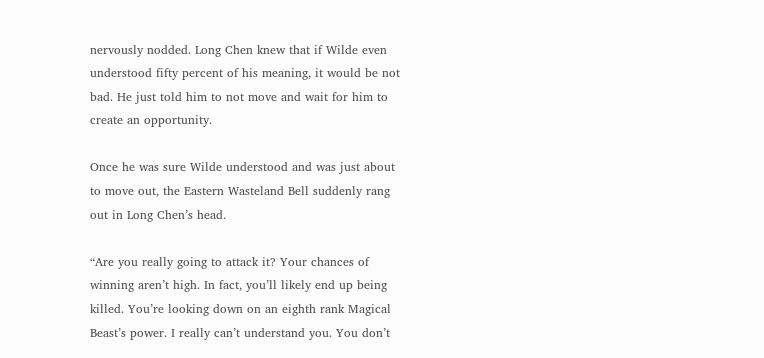nervously nodded. Long Chen knew that if Wilde even understood fifty percent of his meaning, it would be not bad. He just told him to not move and wait for him to create an opportunity.

Once he was sure Wilde understood and was just about to move out, the Eastern Wasteland Bell suddenly rang out in Long Chen’s head.

“Are you really going to attack it? Your chances of winning aren’t high. In fact, you’ll likely end up being killed. You’re looking down on an eighth rank Magical Beast’s power. I really can’t understand you. You don’t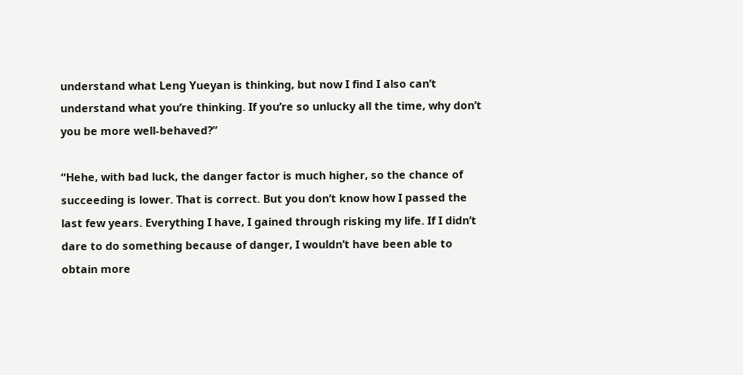understand what Leng Yueyan is thinking, but now I find I also can’t understand what you’re thinking. If you’re so unlucky all the time, why don’t you be more well-behaved?”

“Hehe, with bad luck, the danger factor is much higher, so the chance of succeeding is lower. That is correct. But you don’t know how I passed the last few years. Everything I have, I gained through risking my life. If I didn’t dare to do something because of danger, I wouldn’t have been able to obtain more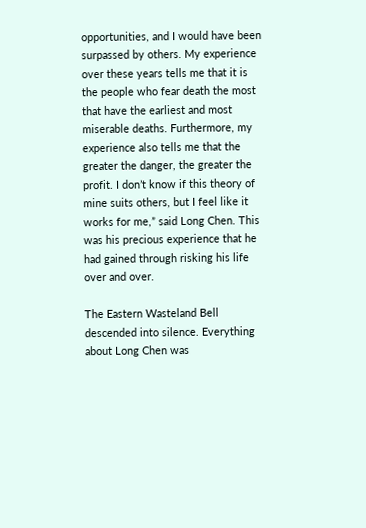opportunities, and I would have been surpassed by others. My experience over these years tells me that it is the people who fear death the most that have the earliest and most miserable deaths. Furthermore, my experience also tells me that the greater the danger, the greater the profit. I don’t know if this theory of mine suits others, but I feel like it works for me,” said Long Chen. This was his precious experience that he had gained through risking his life over and over.

The Eastern Wasteland Bell descended into silence. Everything about Long Chen was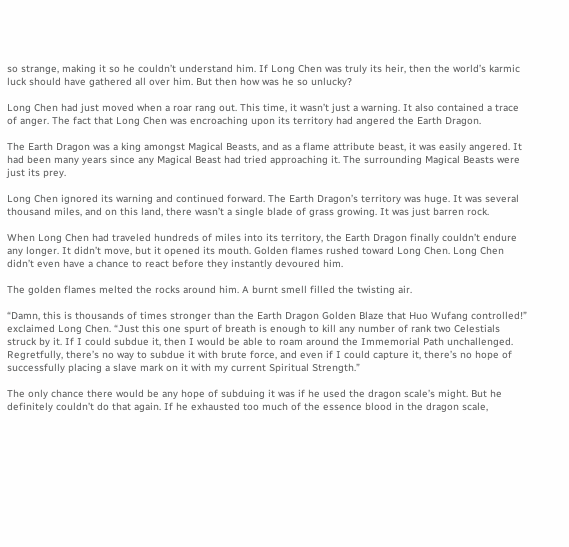so strange, making it so he couldn’t understand him. If Long Chen was truly its heir, then the world’s karmic luck should have gathered all over him. But then how was he so unlucky?

Long Chen had just moved when a roar rang out. This time, it wasn’t just a warning. It also contained a trace of anger. The fact that Long Chen was encroaching upon its territory had angered the Earth Dragon.

The Earth Dragon was a king amongst Magical Beasts, and as a flame attribute beast, it was easily angered. It had been many years since any Magical Beast had tried approaching it. The surrounding Magical Beasts were just its prey.

Long Chen ignored its warning and continued forward. The Earth Dragon’s territory was huge. It was several thousand miles, and on this land, there wasn’t a single blade of grass growing. It was just barren rock.

When Long Chen had traveled hundreds of miles into its territory, the Earth Dragon finally couldn’t endure any longer. It didn’t move, but it opened its mouth. Golden flames rushed toward Long Chen. Long Chen didn’t even have a chance to react before they instantly devoured him.

The golden flames melted the rocks around him. A burnt smell filled the twisting air.

“Damn, this is thousands of times stronger than the Earth Dragon Golden Blaze that Huo Wufang controlled!” exclaimed Long Chen. “Just this one spurt of breath is enough to kill any number of rank two Celestials struck by it. If I could subdue it, then I would be able to roam around the Immemorial Path unchallenged. Regretfully, there’s no way to subdue it with brute force, and even if I could capture it, there’s no hope of successfully placing a slave mark on it with my current Spiritual Strength.”

The only chance there would be any hope of subduing it was if he used the dragon scale’s might. But he definitely couldn’t do that again. If he exhausted too much of the essence blood in the dragon scale,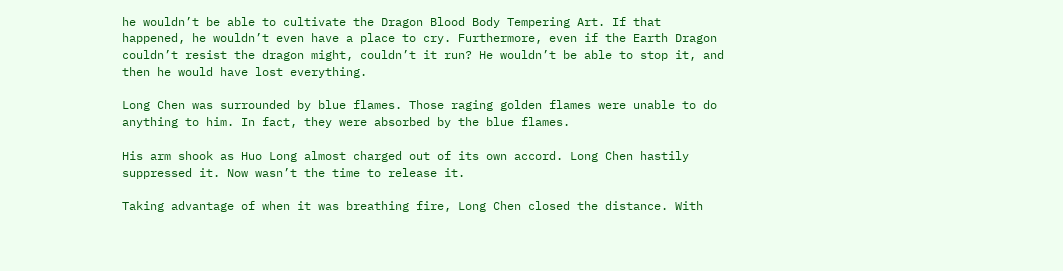he wouldn’t be able to cultivate the Dragon Blood Body Tempering Art. If that happened, he wouldn’t even have a place to cry. Furthermore, even if the Earth Dragon couldn’t resist the dragon might, couldn’t it run? He wouldn’t be able to stop it, and then he would have lost everything.

Long Chen was surrounded by blue flames. Those raging golden flames were unable to do anything to him. In fact, they were absorbed by the blue flames.

His arm shook as Huo Long almost charged out of its own accord. Long Chen hastily suppressed it. Now wasn’t the time to release it.

Taking advantage of when it was breathing fire, Long Chen closed the distance. With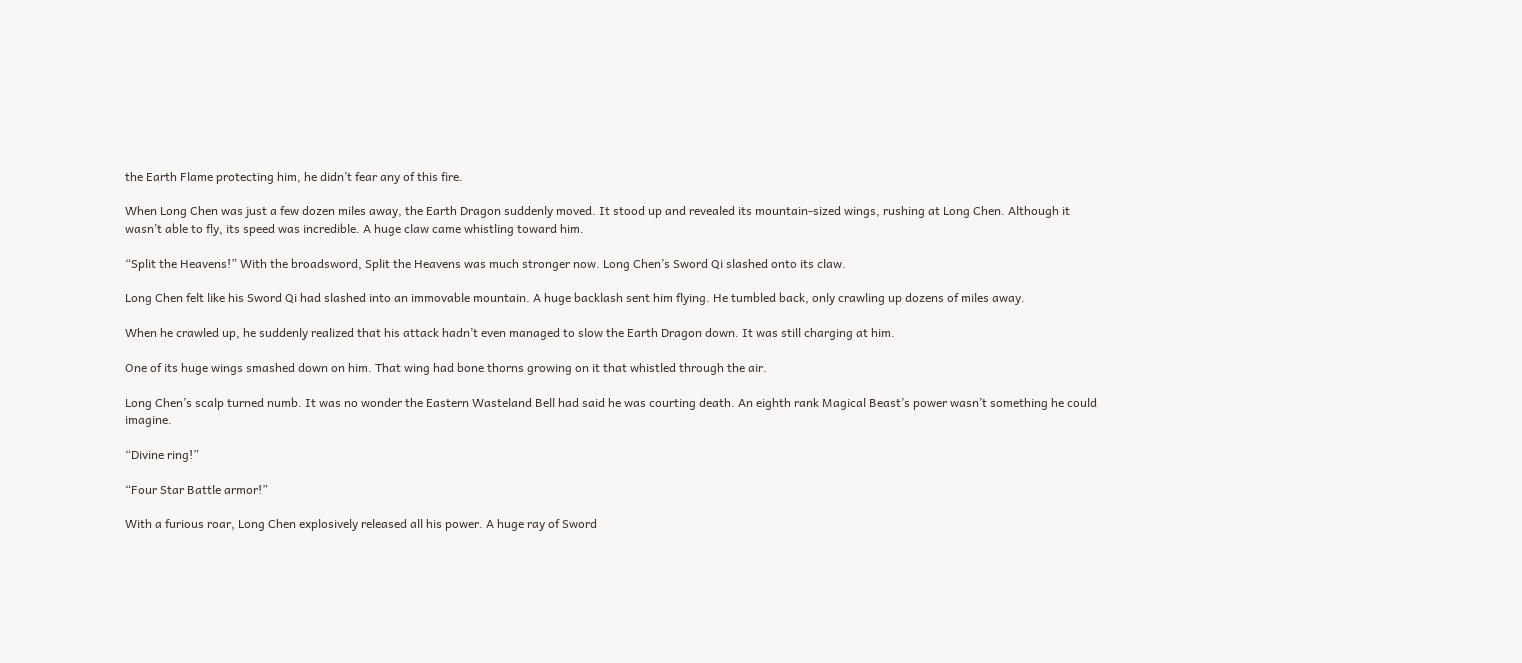the Earth Flame protecting him, he didn’t fear any of this fire.

When Long Chen was just a few dozen miles away, the Earth Dragon suddenly moved. It stood up and revealed its mountain-sized wings, rushing at Long Chen. Although it wasn’t able to fly, its speed was incredible. A huge claw came whistling toward him.

“Split the Heavens!” With the broadsword, Split the Heavens was much stronger now. Long Chen’s Sword Qi slashed onto its claw.

Long Chen felt like his Sword Qi had slashed into an immovable mountain. A huge backlash sent him flying. He tumbled back, only crawling up dozens of miles away.

When he crawled up, he suddenly realized that his attack hadn’t even managed to slow the Earth Dragon down. It was still charging at him.

One of its huge wings smashed down on him. That wing had bone thorns growing on it that whistled through the air.

Long Chen’s scalp turned numb. It was no wonder the Eastern Wasteland Bell had said he was courting death. An eighth rank Magical Beast’s power wasn’t something he could imagine.

“Divine ring!”

“Four Star Battle armor!”

With a furious roar, Long Chen explosively released all his power. A huge ray of Sword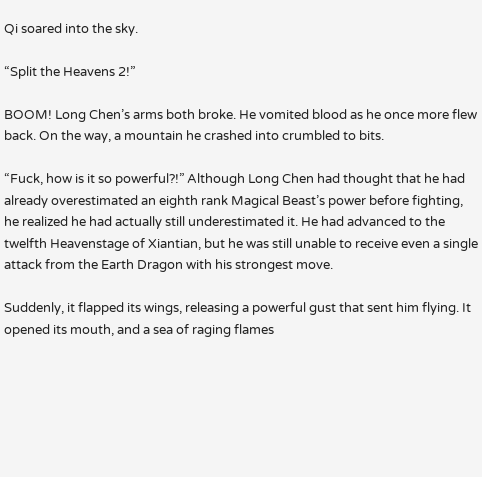Qi soared into the sky.

“Split the Heavens 2!”

BOOM! Long Chen’s arms both broke. He vomited blood as he once more flew back. On the way, a mountain he crashed into crumbled to bits.

“Fuck, how is it so powerful?!” Although Long Chen had thought that he had already overestimated an eighth rank Magical Beast’s power before fighting, he realized he had actually still underestimated it. He had advanced to the twelfth Heavenstage of Xiantian, but he was still unable to receive even a single attack from the Earth Dragon with his strongest move.

Suddenly, it flapped its wings, releasing a powerful gust that sent him flying. It opened its mouth, and a sea of raging flames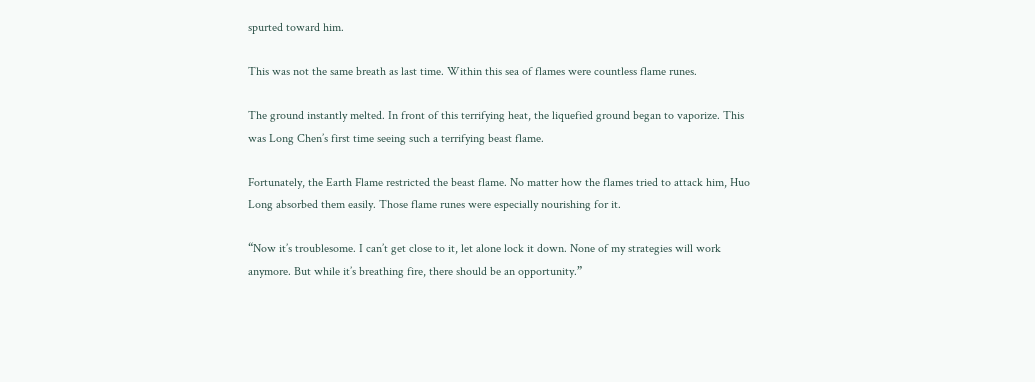spurted toward him.

This was not the same breath as last time. Within this sea of flames were countless flame runes.

The ground instantly melted. In front of this terrifying heat, the liquefied ground began to vaporize. This was Long Chen’s first time seeing such a terrifying beast flame.

Fortunately, the Earth Flame restricted the beast flame. No matter how the flames tried to attack him, Huo Long absorbed them easily. Those flame runes were especially nourishing for it.

“Now it’s troublesome. I can’t get close to it, let alone lock it down. None of my strategies will work anymore. But while it’s breathing fire, there should be an opportunity.”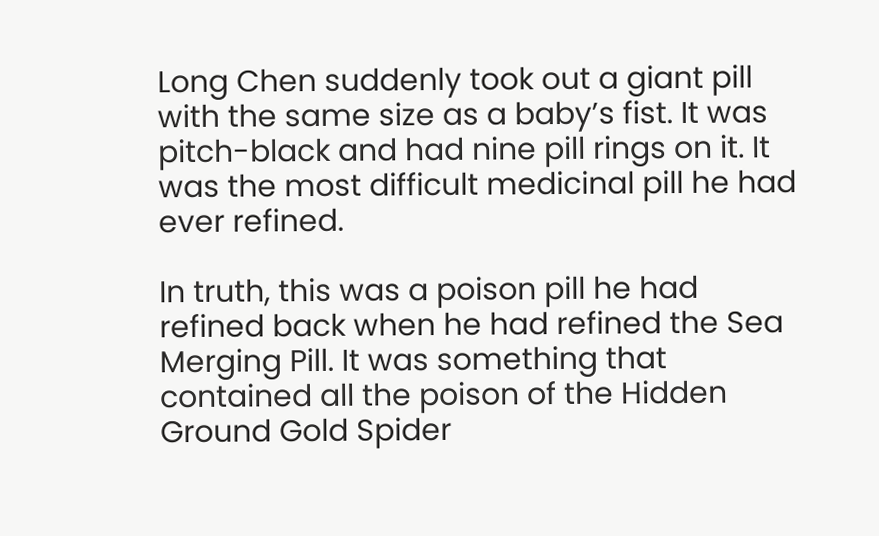Long Chen suddenly took out a giant pill with the same size as a baby’s fist. It was pitch-black and had nine pill rings on it. It was the most difficult medicinal pill he had ever refined.

In truth, this was a poison pill he had refined back when he had refined the Sea Merging Pill. It was something that contained all the poison of the Hidden Ground Gold Spider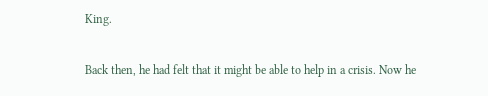King.

Back then, he had felt that it might be able to help in a crisis. Now he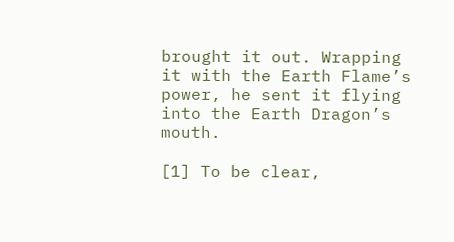brought it out. Wrapping it with the Earth Flame’s power, he sent it flying into the Earth Dragon’s mouth.

[1] To be clear,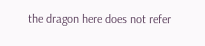the dragon here does not refer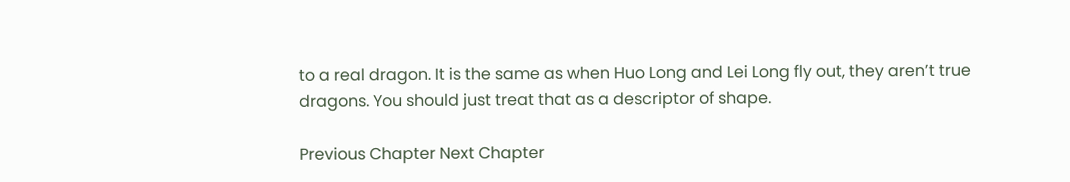to a real dragon. It is the same as when Huo Long and Lei Long fly out, they aren’t true dragons. You should just treat that as a descriptor of shape.

Previous Chapter Next Chapter